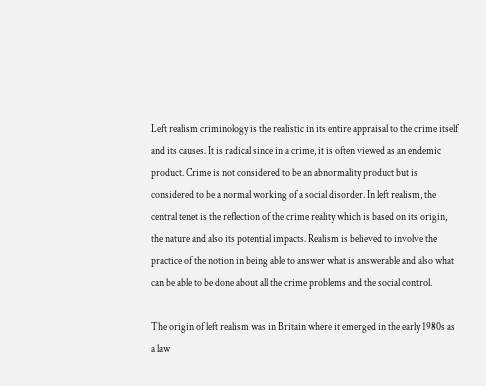Left realism criminology is the realistic in its entire appraisal to the crime itself and its causes. It is radical since in a crime, it is often viewed as an endemic product. Crime is not considered to be an abnormality product but is considered to be a normal working of a social disorder. In left realism, the central tenet is the reflection of the crime reality which is based on its origin, the nature and also its potential impacts. Realism is believed to involve the practice of the notion in being able to answer what is answerable and also what can be able to be done about all the crime problems and the social control.

The origin of left realism was in Britain where it emerged in the early 1980s as a law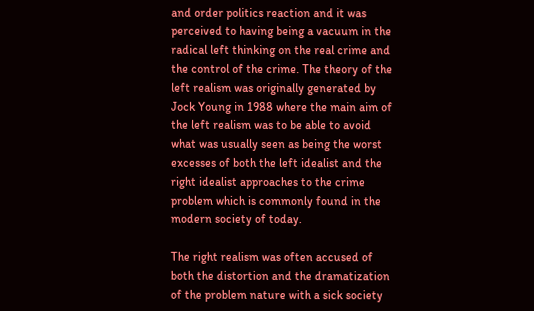and order politics reaction and it was perceived to having being a vacuum in the radical left thinking on the real crime and the control of the crime. The theory of the left realism was originally generated by Jock Young in 1988 where the main aim of the left realism was to be able to avoid what was usually seen as being the worst excesses of both the left idealist and the right idealist approaches to the crime problem which is commonly found in the modern society of today.

The right realism was often accused of both the distortion and the dramatization of the problem nature with a sick society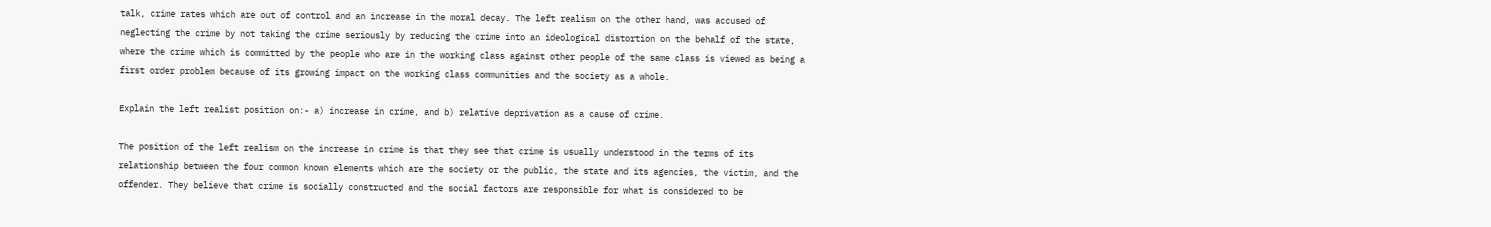talk, crime rates which are out of control and an increase in the moral decay. The left realism on the other hand, was accused of neglecting the crime by not taking the crime seriously by reducing the crime into an ideological distortion on the behalf of the state, where the crime which is committed by the people who are in the working class against other people of the same class is viewed as being a first order problem because of its growing impact on the working class communities and the society as a whole.

Explain the left realist position on:- a) increase in crime, and b) relative deprivation as a cause of crime.

The position of the left realism on the increase in crime is that they see that crime is usually understood in the terms of its relationship between the four common known elements which are the society or the public, the state and its agencies, the victim, and the offender. They believe that crime is socially constructed and the social factors are responsible for what is considered to be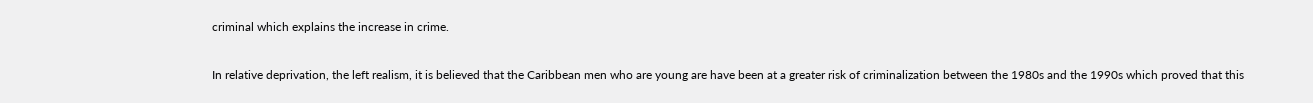criminal which explains the increase in crime.

In relative deprivation, the left realism, it is believed that the Caribbean men who are young are have been at a greater risk of criminalization between the 1980s and the 1990s which proved that this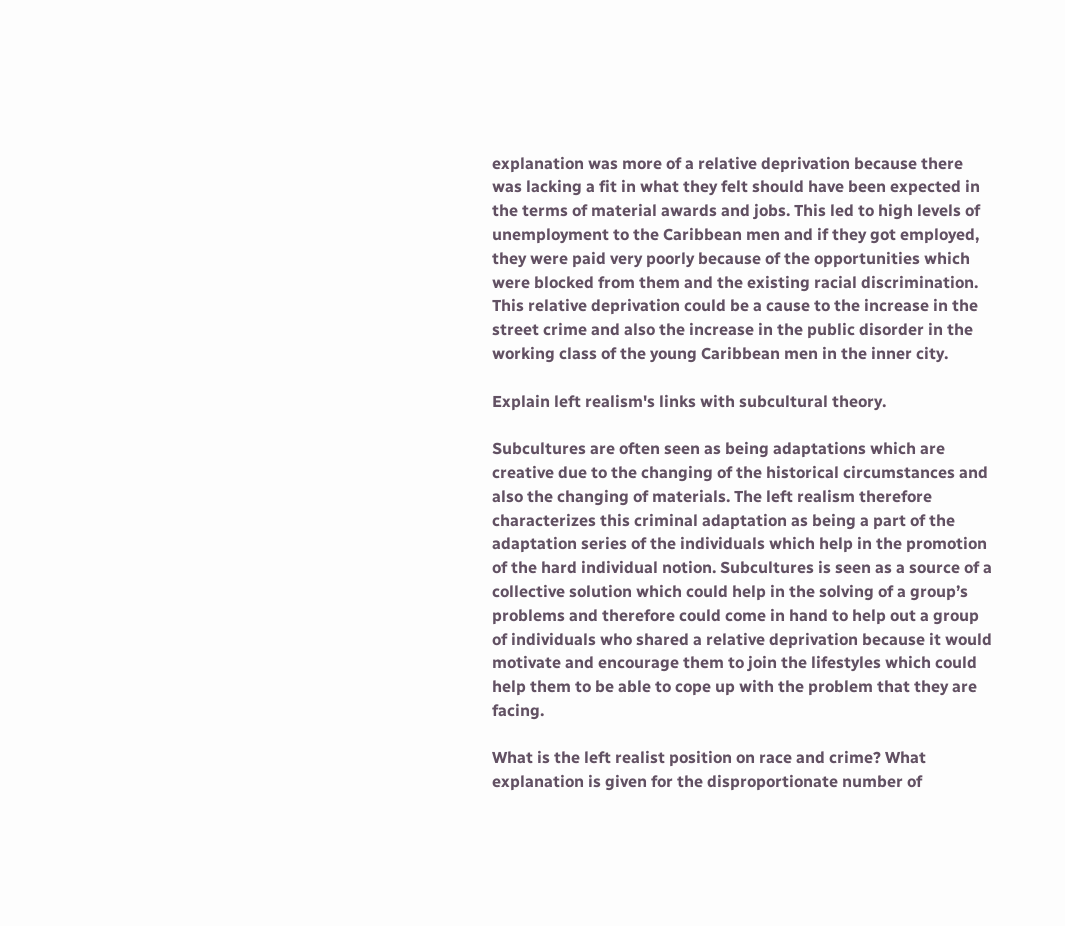explanation was more of a relative deprivation because there was lacking a fit in what they felt should have been expected in the terms of material awards and jobs. This led to high levels of unemployment to the Caribbean men and if they got employed, they were paid very poorly because of the opportunities which were blocked from them and the existing racial discrimination. This relative deprivation could be a cause to the increase in the street crime and also the increase in the public disorder in the working class of the young Caribbean men in the inner city.

Explain left realism's links with subcultural theory.

Subcultures are often seen as being adaptations which are creative due to the changing of the historical circumstances and also the changing of materials. The left realism therefore characterizes this criminal adaptation as being a part of the adaptation series of the individuals which help in the promotion of the hard individual notion. Subcultures is seen as a source of a collective solution which could help in the solving of a group’s problems and therefore could come in hand to help out a group of individuals who shared a relative deprivation because it would motivate and encourage them to join the lifestyles which could help them to be able to cope up with the problem that they are facing.

What is the left realist position on race and crime? What explanation is given for the disproportionate number of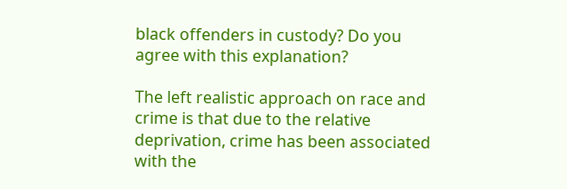black offenders in custody? Do you agree with this explanation?

The left realistic approach on race and crime is that due to the relative deprivation, crime has been associated with the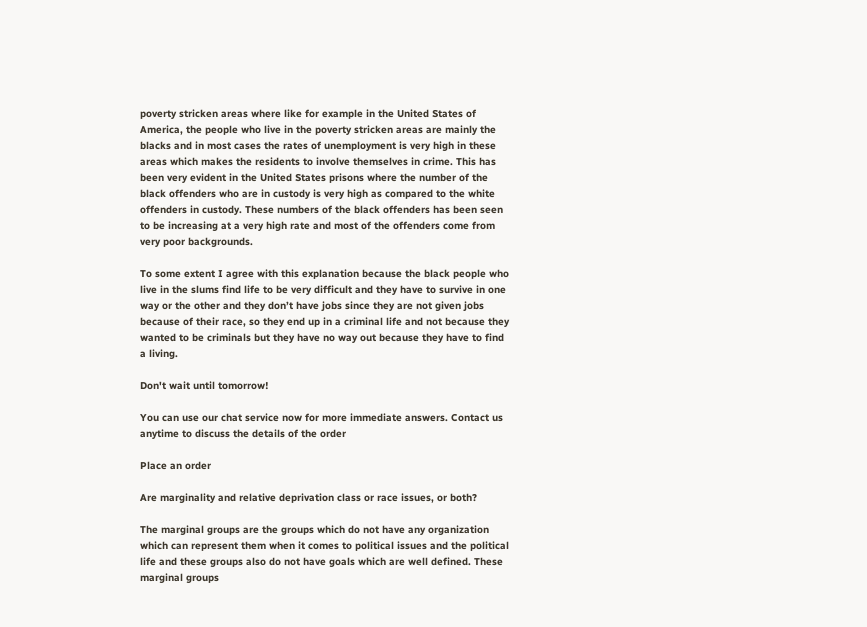poverty stricken areas where like for example in the United States of America, the people who live in the poverty stricken areas are mainly the blacks and in most cases the rates of unemployment is very high in these areas which makes the residents to involve themselves in crime. This has been very evident in the United States prisons where the number of the black offenders who are in custody is very high as compared to the white offenders in custody. These numbers of the black offenders has been seen to be increasing at a very high rate and most of the offenders come from very poor backgrounds.

To some extent I agree with this explanation because the black people who live in the slums find life to be very difficult and they have to survive in one way or the other and they don’t have jobs since they are not given jobs because of their race, so they end up in a criminal life and not because they wanted to be criminals but they have no way out because they have to find a living.

Don't wait until tomorrow!

You can use our chat service now for more immediate answers. Contact us anytime to discuss the details of the order

Place an order

Are marginality and relative deprivation class or race issues, or both?

The marginal groups are the groups which do not have any organization which can represent them when it comes to political issues and the political life and these groups also do not have goals which are well defined. These marginal groups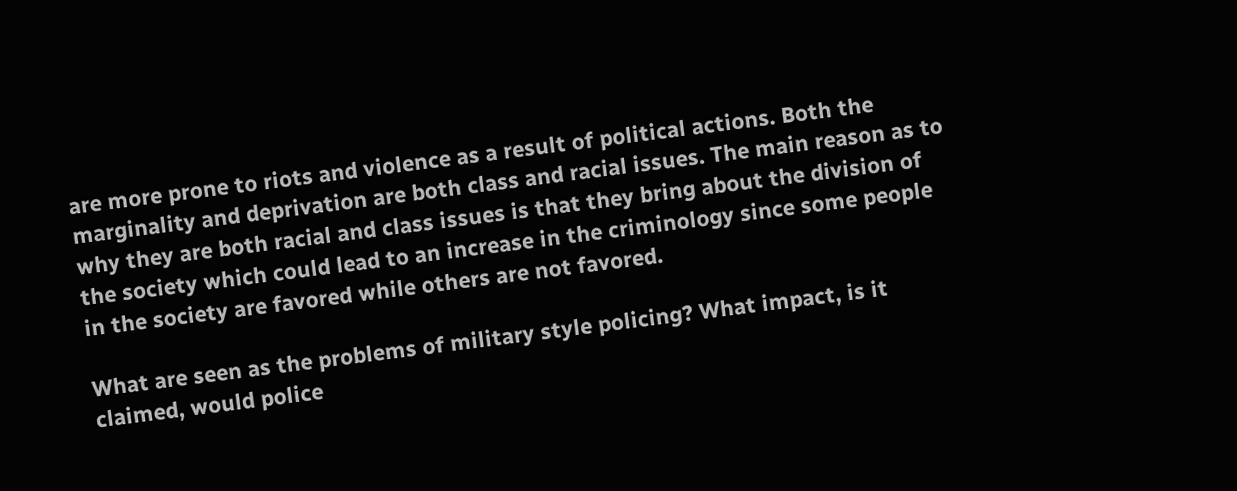are more prone to riots and violence as a result of political actions. Both the marginality and deprivation are both class and racial issues. The main reason as to why they are both racial and class issues is that they bring about the division of the society which could lead to an increase in the criminology since some people in the society are favored while others are not favored.

What are seen as the problems of military style policing? What impact, is it claimed, would police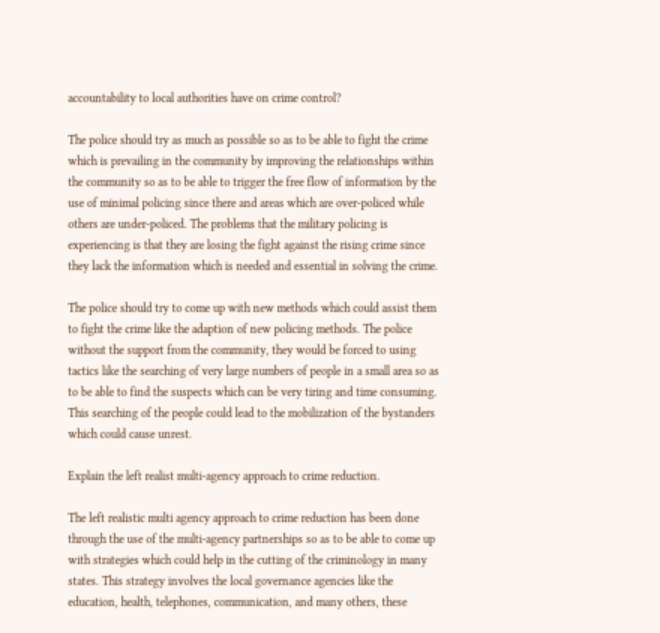accountability to local authorities have on crime control?

The police should try as much as possible so as to be able to fight the crime which is prevailing in the community by improving the relationships within the community so as to be able to trigger the free flow of information by the use of minimal policing since there and areas which are over-policed while others are under-policed. The problems that the military policing is experiencing is that they are losing the fight against the rising crime since they lack the information which is needed and essential in solving the crime.

The police should try to come up with new methods which could assist them to fight the crime like the adaption of new policing methods. The police without the support from the community, they would be forced to using tactics like the searching of very large numbers of people in a small area so as to be able to find the suspects which can be very tiring and time consuming. This searching of the people could lead to the mobilization of the bystanders which could cause unrest.

Explain the left realist multi-agency approach to crime reduction.

The left realistic multi agency approach to crime reduction has been done through the use of the multi-agency partnerships so as to be able to come up with strategies which could help in the cutting of the criminology in many states. This strategy involves the local governance agencies like the education, health, telephones, communication, and many others, these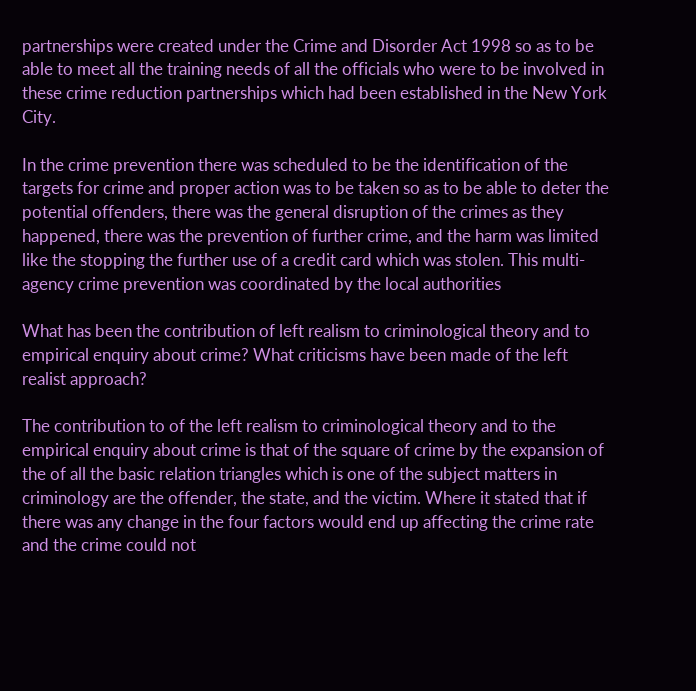partnerships were created under the Crime and Disorder Act 1998 so as to be able to meet all the training needs of all the officials who were to be involved in these crime reduction partnerships which had been established in the New York City.

In the crime prevention there was scheduled to be the identification of the targets for crime and proper action was to be taken so as to be able to deter the potential offenders, there was the general disruption of the crimes as they happened, there was the prevention of further crime, and the harm was limited like the stopping the further use of a credit card which was stolen. This multi-agency crime prevention was coordinated by the local authorities

What has been the contribution of left realism to criminological theory and to empirical enquiry about crime? What criticisms have been made of the left realist approach?

The contribution to of the left realism to criminological theory and to the empirical enquiry about crime is that of the square of crime by the expansion of the of all the basic relation triangles which is one of the subject matters in criminology are the offender, the state, and the victim. Where it stated that if there was any change in the four factors would end up affecting the crime rate and the crime could not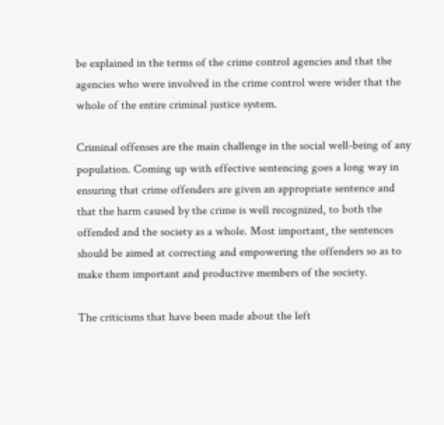be explained in the terms of the crime control agencies and that the agencies who were involved in the crime control were wider that the whole of the entire criminal justice system.

Criminal offenses are the main challenge in the social well-being of any population. Coming up with effective sentencing goes a long way in ensuring that crime offenders are given an appropriate sentence and that the harm caused by the crime is well recognized, to both the offended and the society as a whole. Most important, the sentences should be aimed at correcting and empowering the offenders so as to make them important and productive members of the society.

The criticisms that have been made about the left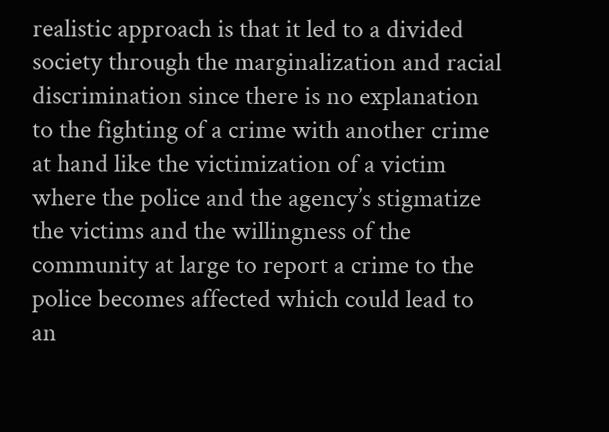realistic approach is that it led to a divided society through the marginalization and racial discrimination since there is no explanation to the fighting of a crime with another crime at hand like the victimization of a victim where the police and the agency’s stigmatize the victims and the willingness of the community at large to report a crime to the police becomes affected which could lead to an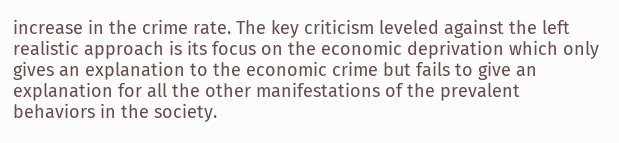increase in the crime rate. The key criticism leveled against the left realistic approach is its focus on the economic deprivation which only gives an explanation to the economic crime but fails to give an explanation for all the other manifestations of the prevalent behaviors in the society.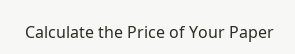Calculate the Price of Your Paper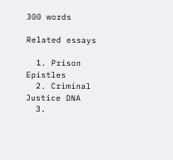300 words

Related essays

  1. Prison Epistles
  2. Criminal Justice DNA
  3.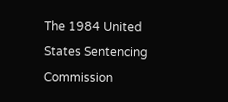The 1984 United States Sentencing Commission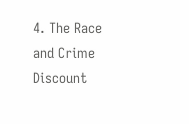4. The Race and Crime
Discount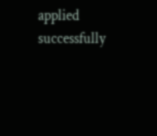applied successfully